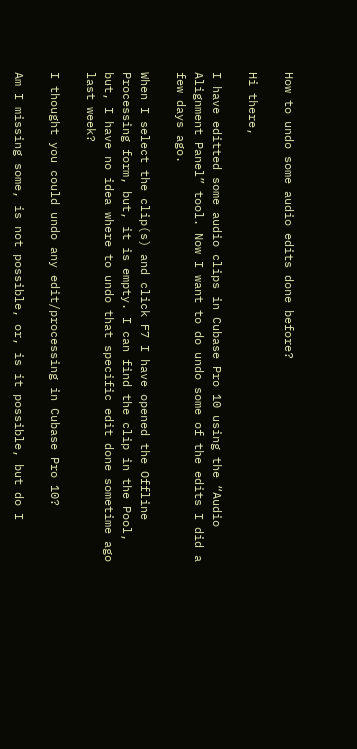How to undo some audio edits done before?

Hi there,

I have editted some audio clips in Cubase Pro 10 using the “Audio Alignment Panel” tool. Now I want to do undo some of the edits I did a few days ago.

When I select the clip(s) and click F7 I have opened the Offline Processing form, but, it is empty. I can find the clip in the Pool, but, I have no idea where to undo that specific edit done sometime ago last week?

I thought you could undo any edit/processing in Cubase Pro 10?

Am I missing some, is not possible, or, is it possible, but do I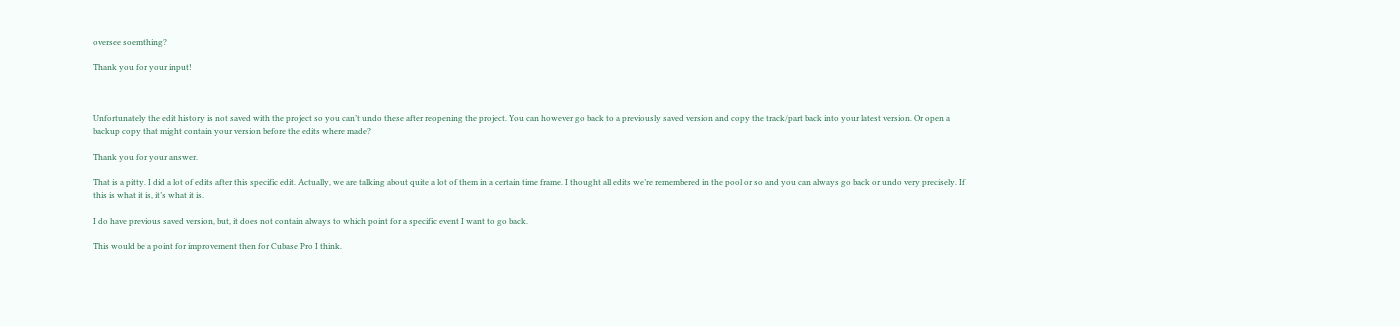oversee soemthing?

Thank you for your input!



Unfortunately the edit history is not saved with the project so you can’t undo these after reopening the project. You can however go back to a previously saved version and copy the track/part back into your latest version. Or open a backup copy that might contain your version before the edits where made?

Thank you for your answer.

That is a pitty. I did a lot of edits after this specific edit. Actually, we are talking about quite a lot of them in a certain time frame. I thought all edits we’re remembered in the pool or so and you can always go back or undo very precisely. If this is what it is, it’s what it is.

I do have previous saved version, but, it does not contain always to which point for a specific event I want to go back.

This would be a point for improvement then for Cubase Pro I think.